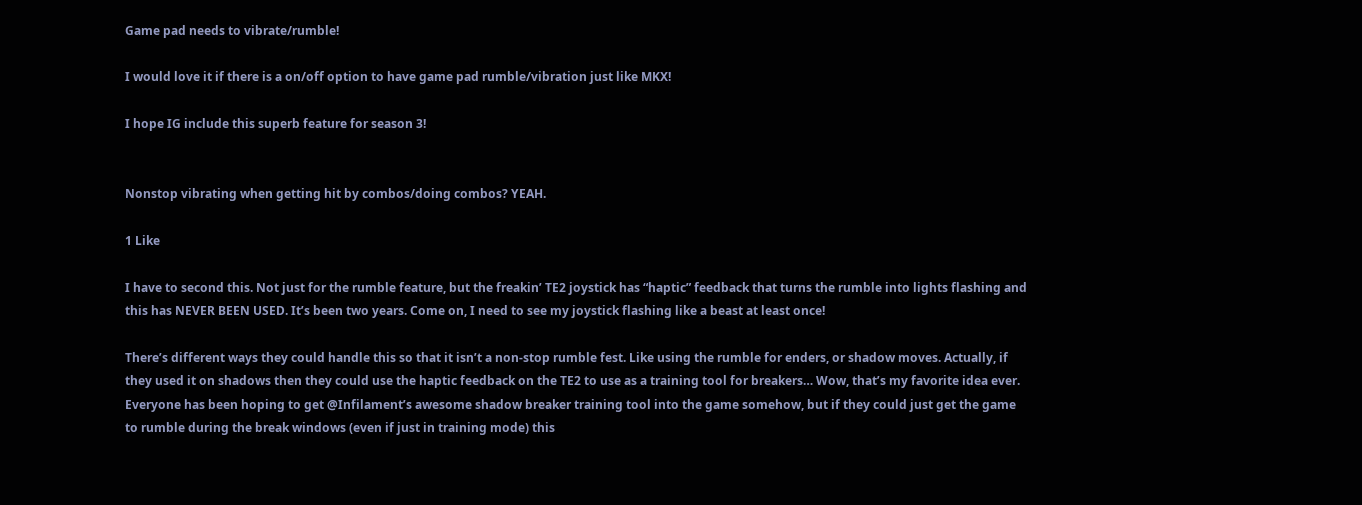Game pad needs to vibrate/rumble!

I would love it if there is a on/off option to have game pad rumble/vibration just like MKX!

I hope IG include this superb feature for season 3!


Nonstop vibrating when getting hit by combos/doing combos? YEAH.

1 Like

I have to second this. Not just for the rumble feature, but the freakin’ TE2 joystick has “haptic” feedback that turns the rumble into lights flashing and this has NEVER BEEN USED. It’s been two years. Come on, I need to see my joystick flashing like a beast at least once!

There’s different ways they could handle this so that it isn’t a non-stop rumble fest. Like using the rumble for enders, or shadow moves. Actually, if they used it on shadows then they could use the haptic feedback on the TE2 to use as a training tool for breakers… Wow, that’s my favorite idea ever. Everyone has been hoping to get @Infilament’s awesome shadow breaker training tool into the game somehow, but if they could just get the game to rumble during the break windows (even if just in training mode) this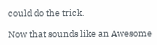could do the trick.

Now that sounds like an Awesome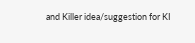and Killer idea/suggestion for KI